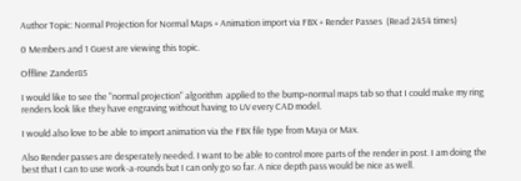Author Topic: Normal Projection for Normal Maps + Animation import via FBX + Render Passes  (Read 2454 times)

0 Members and 1 Guest are viewing this topic.

Offline Zander85

I would like to see the "normal projection" algorithm  applied to the bump+normal maps tab so that I could make my ring renders look like they have engraving without having to UV every CAD model.

I would also love to be able to import animation via the FBX file type from Maya or Max.

Also Render passes are desperately needed. I want to be able to control more parts of the render in post. I am doing the best that I can to use work-a-rounds but I can only go so far. A nice depth pass would be nice as well.